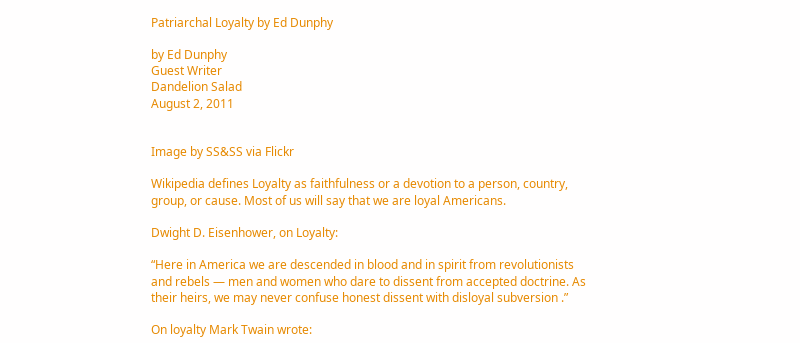Patriarchal Loyalty by Ed Dunphy

by Ed Dunphy
Guest Writer
Dandelion Salad
August 2, 2011


Image by SS&SS via Flickr

Wikipedia defines Loyalty as faithfulness or a devotion to a person, country, group, or cause. Most of us will say that we are loyal Americans.

Dwight D. Eisenhower, on Loyalty:

“Here in America we are descended in blood and in spirit from revolutionists and rebels — men and women who dare to dissent from accepted doctrine. As their heirs, we may never confuse honest dissent with disloyal subversion .”

On loyalty Mark Twain wrote: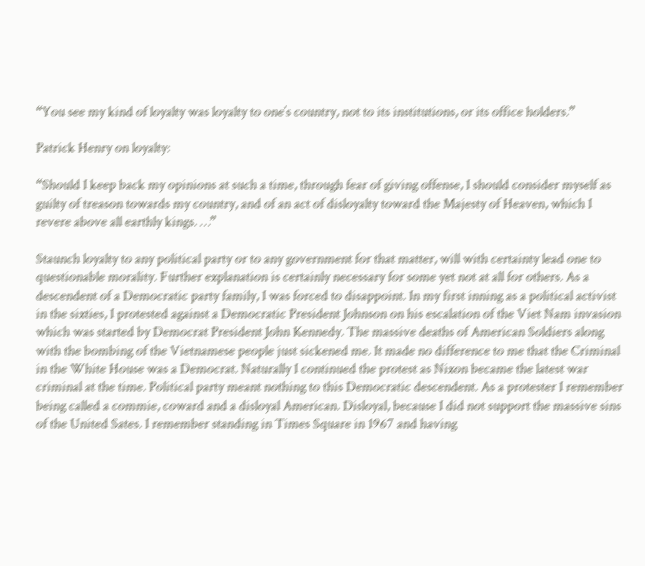“You see my kind of loyalty was loyalty to one’s country, not to its institutions, or its office holders.”

Patrick Henry on loyalty:

“Should I keep back my opinions at such a time, through fear of giving offense, I should consider myself as guilty of treason towards my country, and of an act of disloyalty toward the Majesty of Heaven, which I revere above all earthly kings. …”

Staunch loyalty to any political party or to any government for that matter, will with certainty lead one to questionable morality. Further explanation is certainly necessary for some yet not at all for others. As a descendent of a Democratic party family, I was forced to disappoint. In my first inning as a political activist in the sixties, I protested against a Democratic President Johnson on his escalation of the Viet Nam invasion which was started by Democrat President John Kennedy. The massive deaths of American Soldiers along with the bombing of the Vietnamese people just sickened me. It made no difference to me that the Criminal in the White House was a Democrat. Naturally I continued the protest as Nixon became the latest war criminal at the time. Political party meant nothing to this Democratic descendent. As a protester I remember being called a commie, coward and a disloyal American. Disloyal, because I did not support the massive sins of the United Sates. I remember standing in Times Square in 1967 and having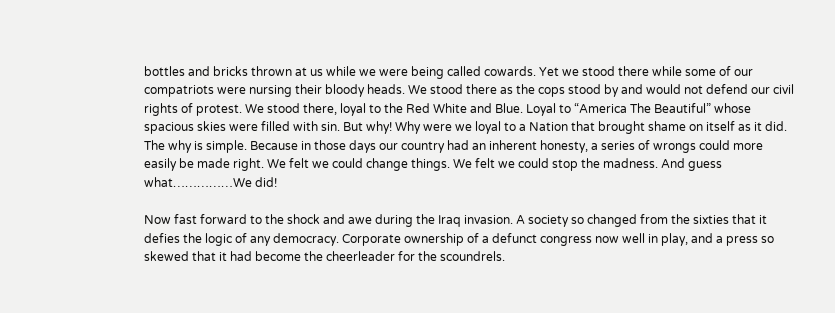bottles and bricks thrown at us while we were being called cowards. Yet we stood there while some of our compatriots were nursing their bloody heads. We stood there as the cops stood by and would not defend our civil rights of protest. We stood there, loyal to the Red White and Blue. Loyal to “America The Beautiful” whose spacious skies were filled with sin. But why! Why were we loyal to a Nation that brought shame on itself as it did. The why is simple. Because in those days our country had an inherent honesty, a series of wrongs could more easily be made right. We felt we could change things. We felt we could stop the madness. And guess what……………We did!

Now fast forward to the shock and awe during the Iraq invasion. A society so changed from the sixties that it defies the logic of any democracy. Corporate ownership of a defunct congress now well in play, and a press so skewed that it had become the cheerleader for the scoundrels.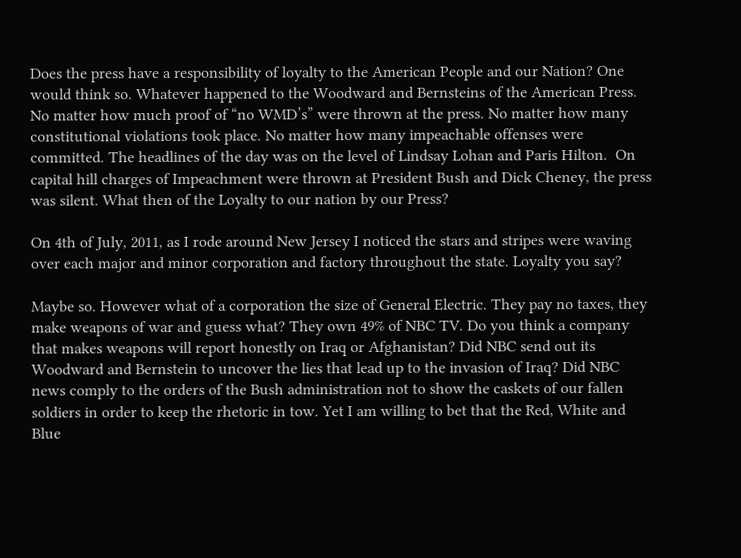Does the press have a responsibility of loyalty to the American People and our Nation? One would think so. Whatever happened to the Woodward and Bernsteins of the American Press. No matter how much proof of “no WMD’s” were thrown at the press. No matter how many constitutional violations took place. No matter how many impeachable offenses were committed. The headlines of the day was on the level of Lindsay Lohan and Paris Hilton.  On capital hill charges of Impeachment were thrown at President Bush and Dick Cheney, the press was silent. What then of the Loyalty to our nation by our Press?

On 4th of July, 2011, as I rode around New Jersey I noticed the stars and stripes were waving over each major and minor corporation and factory throughout the state. Loyalty you say?

Maybe so. However what of a corporation the size of General Electric. They pay no taxes, they make weapons of war and guess what? They own 49% of NBC TV. Do you think a company that makes weapons will report honestly on Iraq or Afghanistan? Did NBC send out its Woodward and Bernstein to uncover the lies that lead up to the invasion of Iraq? Did NBC news comply to the orders of the Bush administration not to show the caskets of our fallen soldiers in order to keep the rhetoric in tow. Yet I am willing to bet that the Red, White and Blue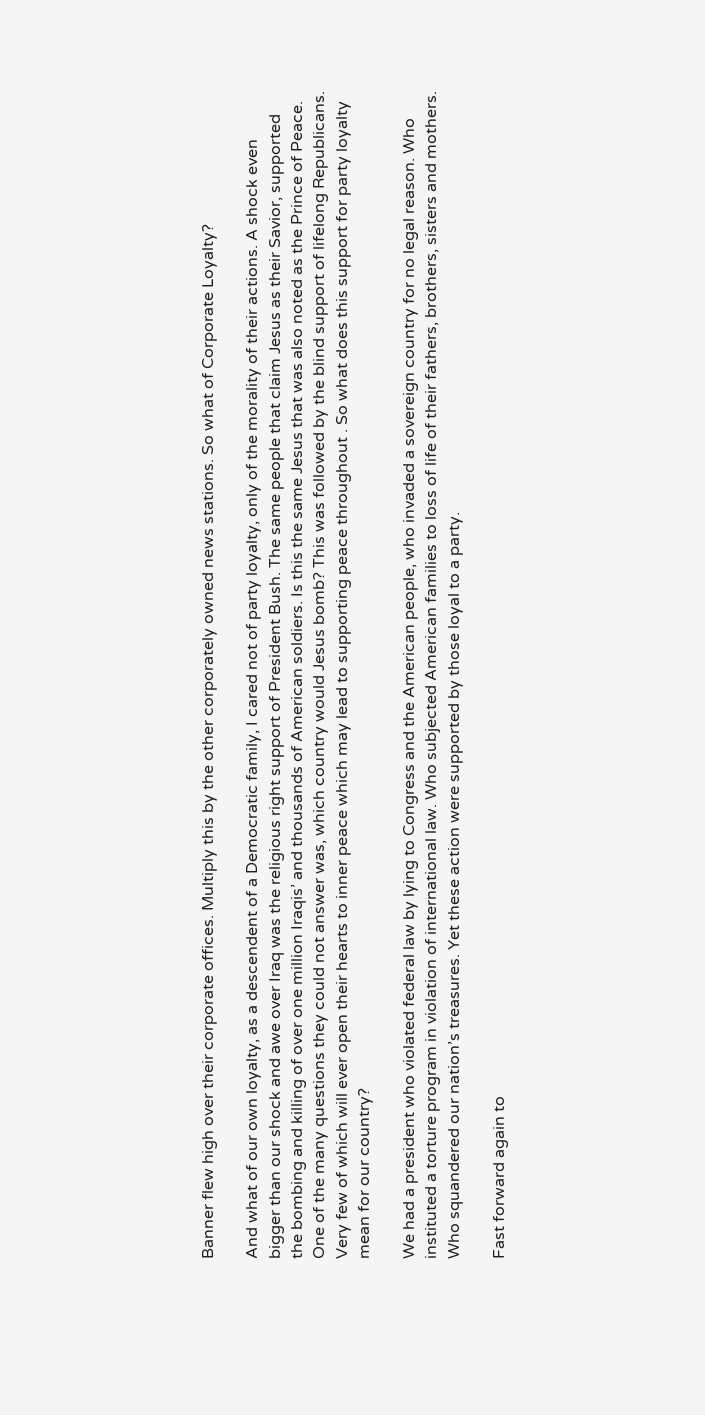Banner flew high over their corporate offices. Multiply this by the other corporately owned news stations. So what of Corporate Loyalty?

And what of our own loyalty, as a descendent of a Democratic family, I cared not of party loyalty, only of the morality of their actions. A shock even bigger than our shock and awe over Iraq was the religious right support of President Bush. The same people that claim Jesus as their Savior, supported the bombing and killing of over one million Iraqis’ and thousands of American soldiers. Is this the same Jesus that was also noted as the Prince of Peace. One of the many questions they could not answer was, which country would Jesus bomb? This was followed by the blind support of lifelong Republicans. Very few of which will ever open their hearts to inner peace which may lead to supporting peace throughout . So what does this support for party loyalty mean for our country?

We had a president who violated federal law by lying to Congress and the American people, who invaded a sovereign country for no legal reason. Who instituted a torture program in violation of international law. Who subjected American families to loss of life of their fathers, brothers, sisters and mothers. Who squandered our nation’s treasures. Yet these action were supported by those loyal to a party.

Fast forward again to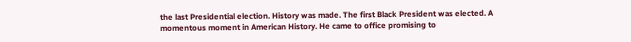the last Presidential election. History was made. The first Black President was elected. A momentous moment in American History. He came to office promising to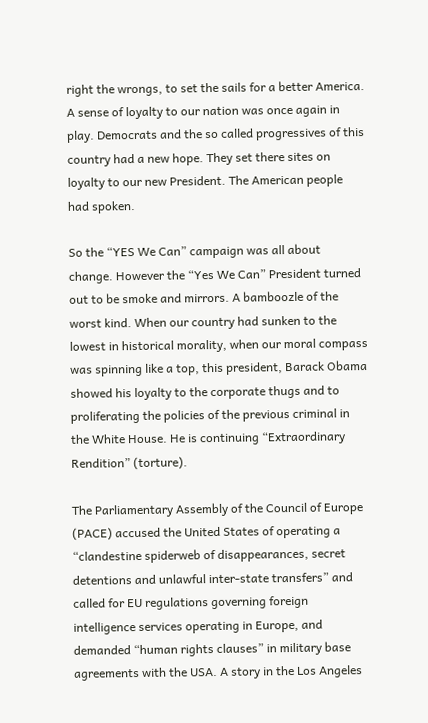right the wrongs, to set the sails for a better America. A sense of loyalty to our nation was once again in play. Democrats and the so called progressives of this country had a new hope. They set there sites on loyalty to our new President. The American people had spoken.

So the “YES We Can” campaign was all about change. However the “Yes We Can” President turned out to be smoke and mirrors. A bamboozle of the worst kind. When our country had sunken to the lowest in historical morality, when our moral compass was spinning like a top, this president, Barack Obama showed his loyalty to the corporate thugs and to proliferating the policies of the previous criminal in the White House. He is continuing “Extraordinary Rendition” (torture).

The Parliamentary Assembly of the Council of Europe (PACE) accused the United States of operating a “clandestine spiderweb of disappearances, secret detentions and unlawful inter-state transfers” and called for EU regulations governing foreign intelligence services operating in Europe, and demanded “human rights clauses” in military base agreements with the USA. A story in the Los Angeles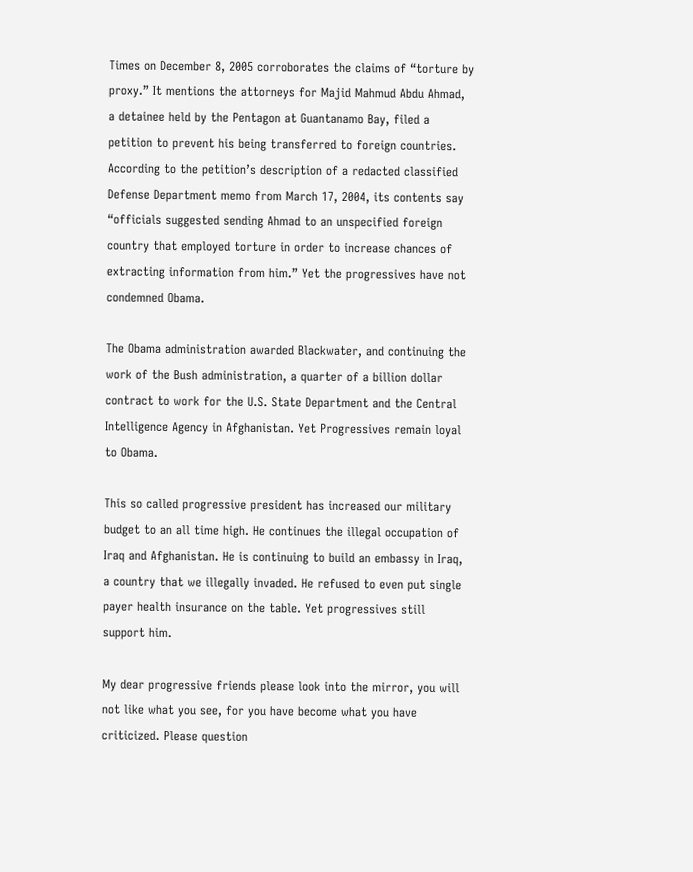Times on December 8, 2005 corroborates the claims of “torture by proxy.” It mentions the attorneys for Majid Mahmud Abdu Ahmad, a detainee held by the Pentagon at Guantanamo Bay, filed a petition to prevent his being transferred to foreign countries. According to the petition’s description of a redacted classified Defense Department memo from March 17, 2004, its contents say “officials suggested sending Ahmad to an unspecified foreign country that employed torture in order to increase chances of extracting information from him.” Yet the progressives have not condemned Obama.

The Obama administration awarded Blackwater, and continuing the work of the Bush administration, a quarter of a billion dollar contract to work for the U.S. State Department and the Central Intelligence Agency in Afghanistan. Yet Progressives remain loyal to Obama.

This so called progressive president has increased our military budget to an all time high. He continues the illegal occupation of Iraq and Afghanistan. He is continuing to build an embassy in Iraq, a country that we illegally invaded. He refused to even put single payer health insurance on the table. Yet progressives still support him.

My dear progressive friends please look into the mirror, you will not like what you see, for you have become what you have criticized. Please question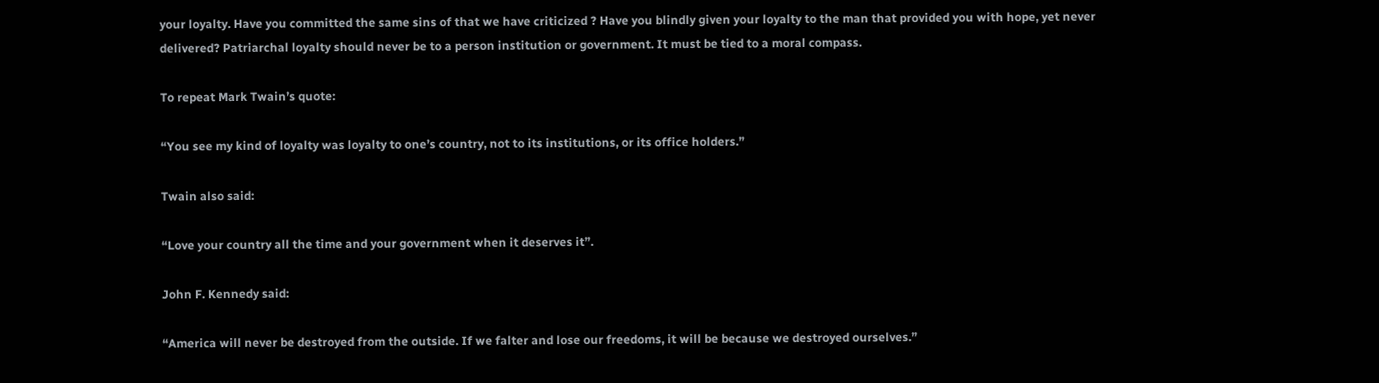your loyalty. Have you committed the same sins of that we have criticized ? Have you blindly given your loyalty to the man that provided you with hope, yet never delivered? Patriarchal loyalty should never be to a person institution or government. It must be tied to a moral compass.

To repeat Mark Twain’s quote:

“You see my kind of loyalty was loyalty to one’s country, not to its institutions, or its office holders.”

Twain also said:

“Love your country all the time and your government when it deserves it”.

John F. Kennedy said:

“America will never be destroyed from the outside. If we falter and lose our freedoms, it will be because we destroyed ourselves.”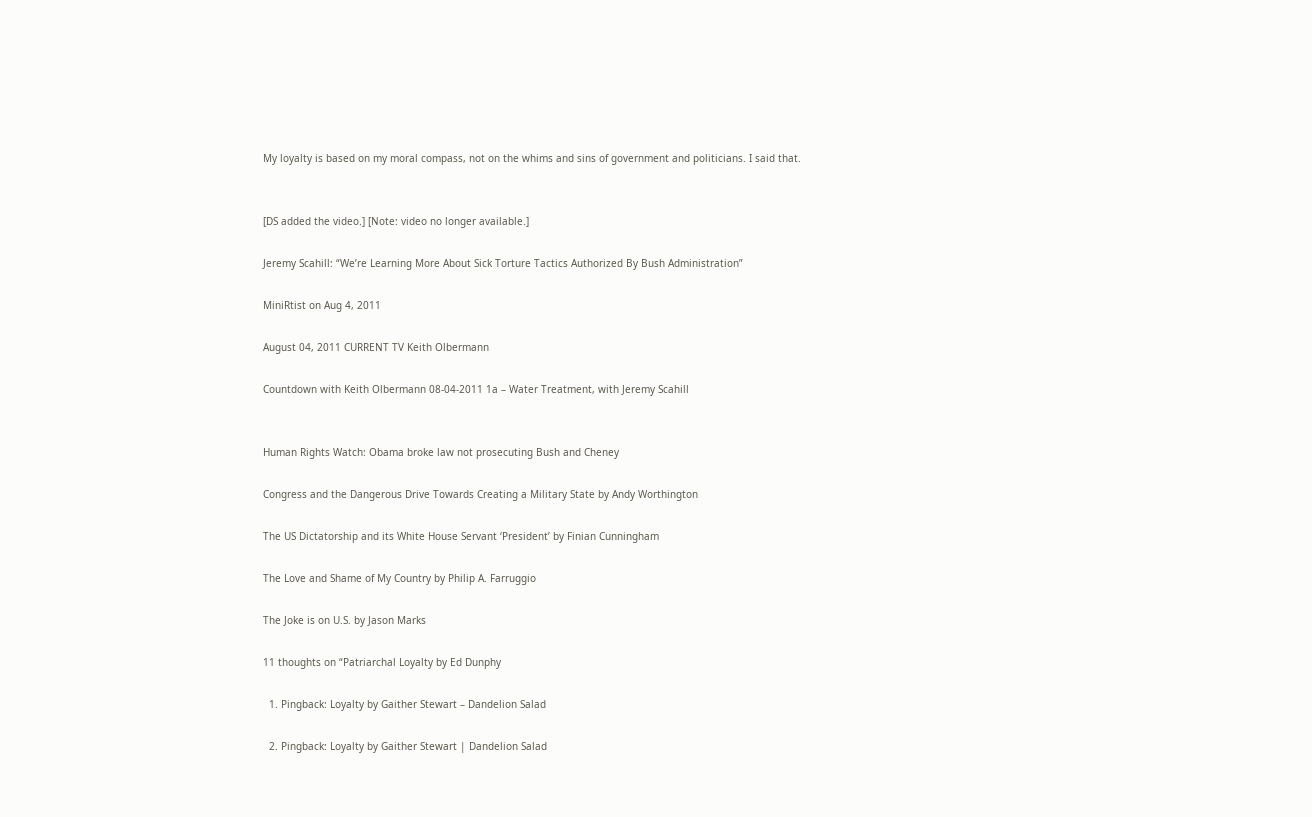My loyalty is based on my moral compass, not on the whims and sins of government and politicians. I said that.


[DS added the video.] [Note: video no longer available.]

Jeremy Scahill: “We’re Learning More About Sick Torture Tactics Authorized By Bush Administration”

MiniRtist on Aug 4, 2011

August 04, 2011 CURRENT TV Keith Olbermann

Countdown with Keith Olbermann 08-04-2011 1a – Water Treatment, with Jeremy Scahill


Human Rights Watch: Obama broke law not prosecuting Bush and Cheney

Congress and the Dangerous Drive Towards Creating a Military State by Andy Worthington

The US Dictatorship and its White House Servant ‘President’ by Finian Cunningham

The Love and Shame of My Country by Philip A. Farruggio

The Joke is on U.S. by Jason Marks

11 thoughts on “Patriarchal Loyalty by Ed Dunphy

  1. Pingback: Loyalty by Gaither Stewart – Dandelion Salad

  2. Pingback: Loyalty by Gaither Stewart | Dandelion Salad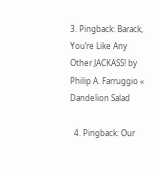3. Pingback: Barack, You’re Like Any Other JACKASS! by Philip A. Farruggio « Dandelion Salad

  4. Pingback: Our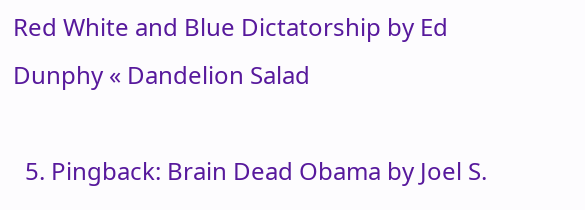Red White and Blue Dictatorship by Ed Dunphy « Dandelion Salad

  5. Pingback: Brain Dead Obama by Joel S.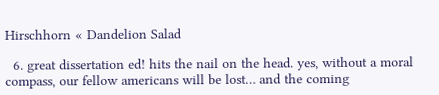Hirschhorn « Dandelion Salad

  6. great dissertation ed! hits the nail on the head. yes, without a moral compass, our fellow americans will be lost… and the coming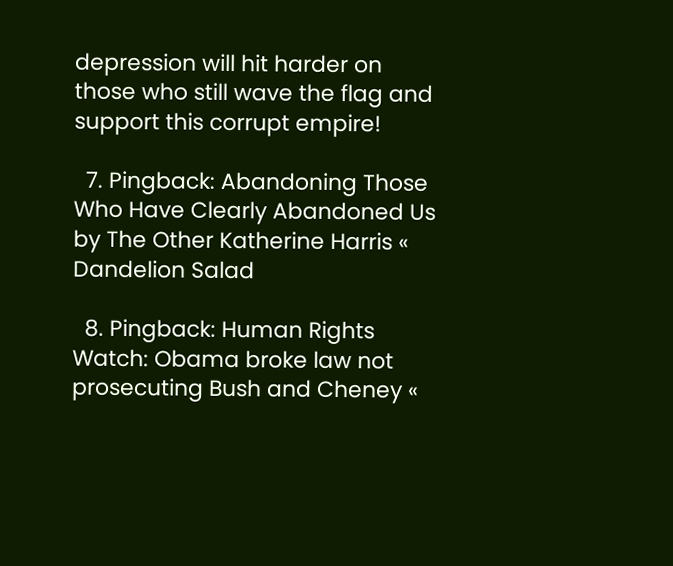depression will hit harder on those who still wave the flag and support this corrupt empire!

  7. Pingback: Abandoning Those Who Have Clearly Abandoned Us by The Other Katherine Harris « Dandelion Salad

  8. Pingback: Human Rights Watch: Obama broke law not prosecuting Bush and Cheney «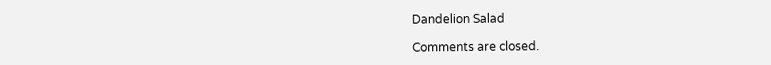Dandelion Salad

Comments are closed.